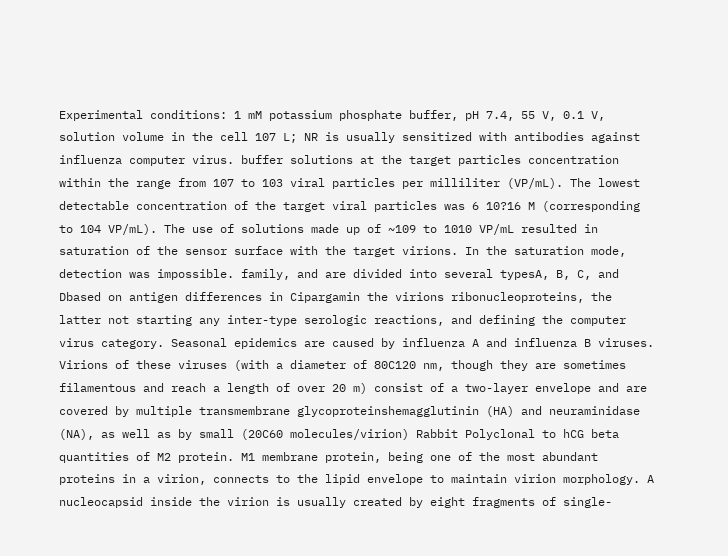Experimental conditions: 1 mM potassium phosphate buffer, pH 7.4, 55 V, 0.1 V, solution volume in the cell 107 L; NR is usually sensitized with antibodies against influenza computer virus. buffer solutions at the target particles concentration within the range from 107 to 103 viral particles per milliliter (VP/mL). The lowest detectable concentration of the target viral particles was 6 10?16 M (corresponding to 104 VP/mL). The use of solutions made up of ~109 to 1010 VP/mL resulted in saturation of the sensor surface with the target virions. In the saturation mode, detection was impossible. family, and are divided into several typesA, B, C, and Dbased on antigen differences in Cipargamin the virions ribonucleoproteins, the latter not starting any inter-type serologic reactions, and defining the computer virus category. Seasonal epidemics are caused by influenza A and influenza B viruses. Virions of these viruses (with a diameter of 80C120 nm, though they are sometimes filamentous and reach a length of over 20 m) consist of a two-layer envelope and are covered by multiple transmembrane glycoproteinshemagglutinin (HA) and neuraminidase (NA), as well as by small (20C60 molecules/virion) Rabbit Polyclonal to hCG beta quantities of M2 protein. M1 membrane protein, being one of the most abundant proteins in a virion, connects to the lipid envelope to maintain virion morphology. A nucleocapsid inside the virion is usually created by eight fragments of single-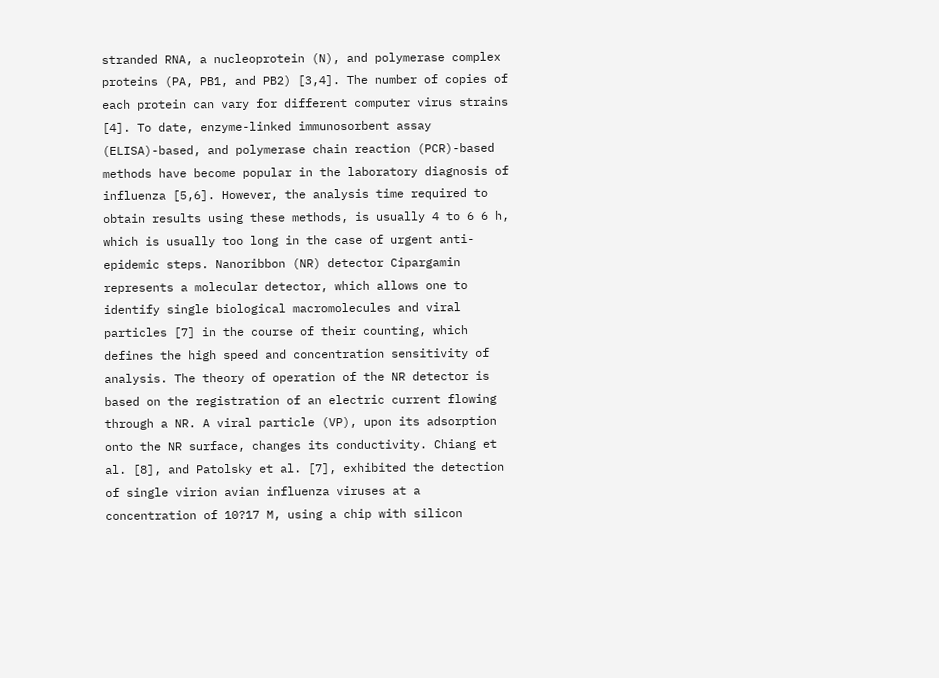stranded RNA, a nucleoprotein (N), and polymerase complex proteins (PA, PB1, and PB2) [3,4]. The number of copies of each protein can vary for different computer virus strains [4]. To date, enzyme-linked immunosorbent assay (ELISA)-based, and polymerase chain reaction (PCR)-based methods have become popular in the laboratory diagnosis of influenza [5,6]. However, the analysis time required to obtain results using these methods, is usually 4 to 6 6 h, which is usually too long in the case of urgent anti-epidemic steps. Nanoribbon (NR) detector Cipargamin represents a molecular detector, which allows one to identify single biological macromolecules and viral particles [7] in the course of their counting, which defines the high speed and concentration sensitivity of analysis. The theory of operation of the NR detector is based on the registration of an electric current flowing through a NR. A viral particle (VP), upon its adsorption onto the NR surface, changes its conductivity. Chiang et al. [8], and Patolsky et al. [7], exhibited the detection of single virion avian influenza viruses at a concentration of 10?17 M, using a chip with silicon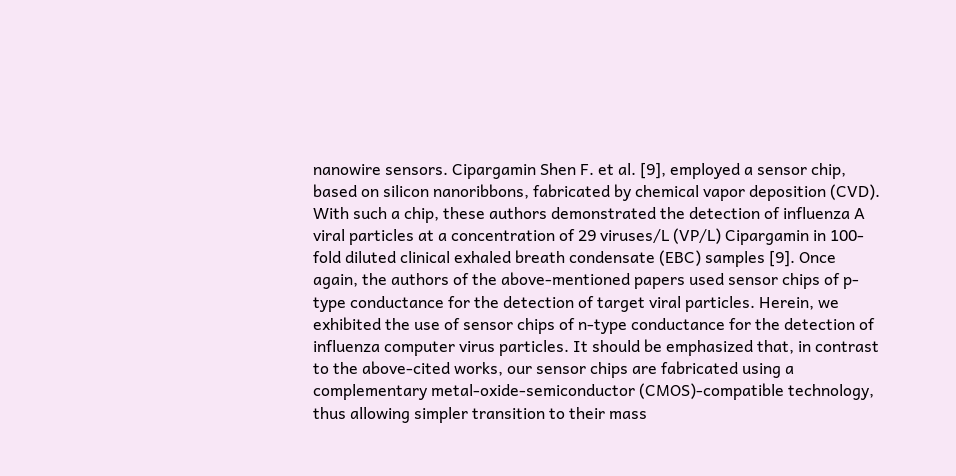nanowire sensors. Cipargamin Shen F. et al. [9], employed a sensor chip, based on silicon nanoribbons, fabricated by chemical vapor deposition (CVD). With such a chip, these authors demonstrated the detection of influenza A viral particles at a concentration of 29 viruses/L (VP/L) Cipargamin in 100-fold diluted clinical exhaled breath condensate (EBC) samples [9]. Once again, the authors of the above-mentioned papers used sensor chips of p-type conductance for the detection of target viral particles. Herein, we exhibited the use of sensor chips of n-type conductance for the detection of influenza computer virus particles. It should be emphasized that, in contrast to the above-cited works, our sensor chips are fabricated using a complementary metal-oxide-semiconductor (CMOS)-compatible technology, thus allowing simpler transition to their mass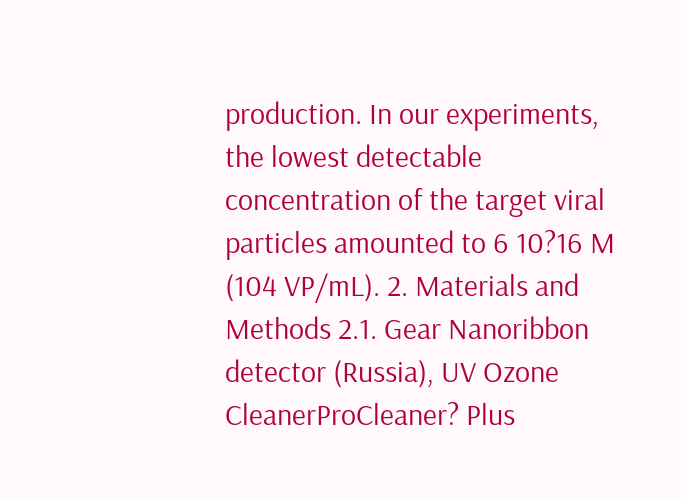production. In our experiments, the lowest detectable concentration of the target viral particles amounted to 6 10?16 M (104 VP/mL). 2. Materials and Methods 2.1. Gear Nanoribbon detector (Russia), UV Ozone CleanerProCleaner? Plus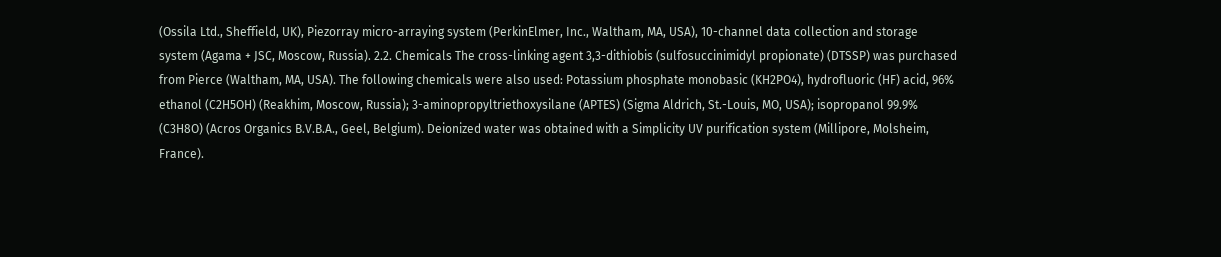(Ossila Ltd., Sheffield, UK), Piezorray micro-arraying system (PerkinElmer, Inc., Waltham, MA, USA), 10-channel data collection and storage system (Agama + JSC, Moscow, Russia). 2.2. Chemicals The cross-linking agent 3,3-dithiobis (sulfosuccinimidyl propionate) (DTSSP) was purchased from Pierce (Waltham, MA, USA). The following chemicals were also used: Potassium phosphate monobasic (KH2PO4), hydrofluoric (HF) acid, 96% ethanol (C2H5OH) (Reakhim, Moscow, Russia); 3-aminopropyltriethoxysilane (APTES) (Sigma Aldrich, St.-Louis, MO, USA); isopropanol 99.9% (C3H8O) (Acros Organics B.V.B.A., Geel, Belgium). Deionized water was obtained with a Simplicity UV purification system (Millipore, Molsheim, France).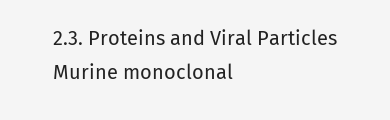2.3. Proteins and Viral Particles Murine monoclonal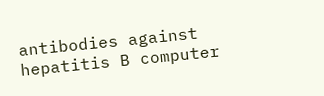antibodies against hepatitis B computer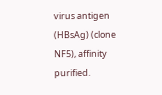virus antigen (HBsAg) (clone NF5), affinity purified.